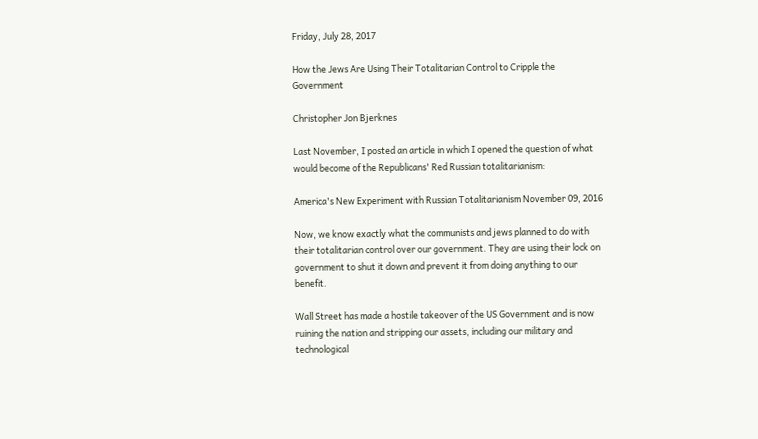Friday, July 28, 2017

How the Jews Are Using Their Totalitarian Control to Cripple the Government

Christopher Jon Bjerknes

Last November, I posted an article in which I opened the question of what would become of the Republicans' Red Russian totalitarianism:

America's New Experiment with Russian Totalitarianism November 09, 2016

Now, we know exactly what the communists and jews planned to do with their totalitarian control over our government. They are using their lock on government to shut it down and prevent it from doing anything to our benefit.

Wall Street has made a hostile takeover of the US Government and is now ruining the nation and stripping our assets, including our military and technological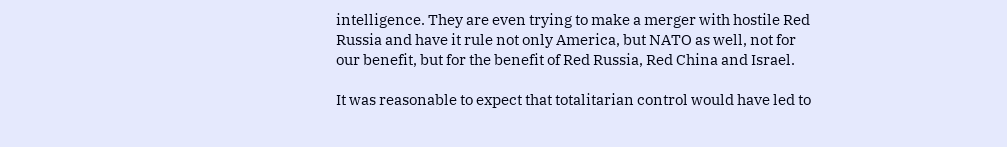intelligence. They are even trying to make a merger with hostile Red Russia and have it rule not only America, but NATO as well, not for our benefit, but for the benefit of Red Russia, Red China and Israel.

It was reasonable to expect that totalitarian control would have led to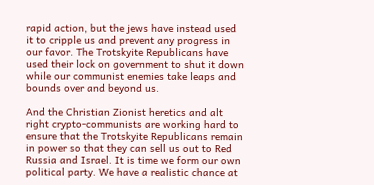rapid action, but the jews have instead used it to cripple us and prevent any progress in our favor. The Trotskyite Republicans have used their lock on government to shut it down while our communist enemies take leaps and bounds over and beyond us.

And the Christian Zionist heretics and alt right crypto-communists are working hard to ensure that the Trotskyite Republicans remain in power so that they can sell us out to Red Russia and Israel. It is time we form our own political party. We have a realistic chance at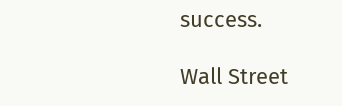success.

Wall Street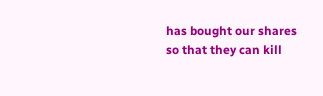has bought our shares so that they can kill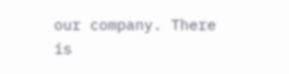our company. There is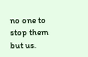no one to stop them but us.